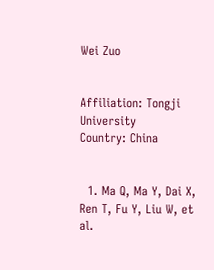Wei Zuo


Affiliation: Tongji University
Country: China


  1. Ma Q, Ma Y, Dai X, Ren T, Fu Y, Liu W, et al.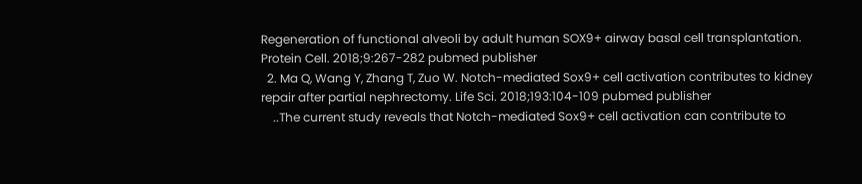Regeneration of functional alveoli by adult human SOX9+ airway basal cell transplantation. Protein Cell. 2018;9:267-282 pubmed publisher
  2. Ma Q, Wang Y, Zhang T, Zuo W. Notch-mediated Sox9+ cell activation contributes to kidney repair after partial nephrectomy. Life Sci. 2018;193:104-109 pubmed publisher
    ..The current study reveals that Notch-mediated Sox9+ cell activation can contribute to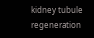kidney tubule regeneration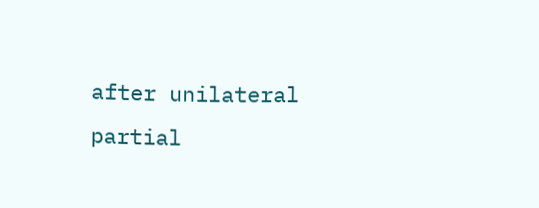after unilateral partial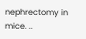nephrectomy in mice. ..